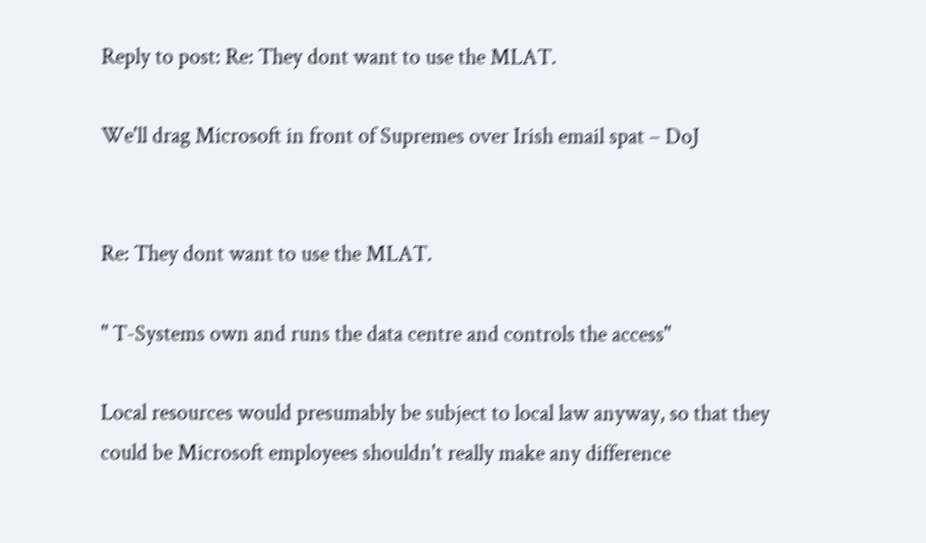Reply to post: Re: They dont want to use the MLAT.

We'll drag Microsoft in front of Supremes over Irish email spat – DoJ


Re: They dont want to use the MLAT.

" T-Systems own and runs the data centre and controls the access"

Local resources would presumably be subject to local law anyway, so that they could be Microsoft employees shouldn't really make any difference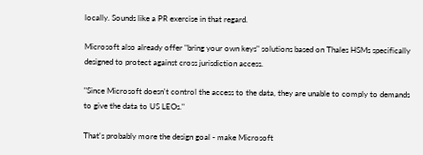locally. Sounds like a PR exercise in that regard.

Microsoft also already offer "bring your own keys" solutions based on Thales HSMs specifically designed to protect against cross jurisdiction access.

"Since Microsoft doesn't control the access to the data, they are unable to comply to demands to give the data to US LEOs."

That's probably more the design goal - make Microsoft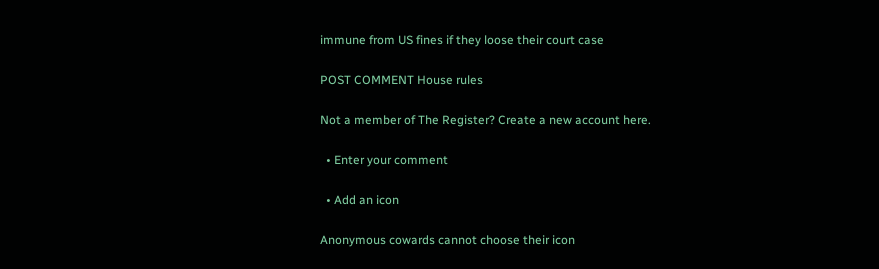immune from US fines if they loose their court case

POST COMMENT House rules

Not a member of The Register? Create a new account here.

  • Enter your comment

  • Add an icon

Anonymous cowards cannot choose their icon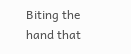Biting the hand that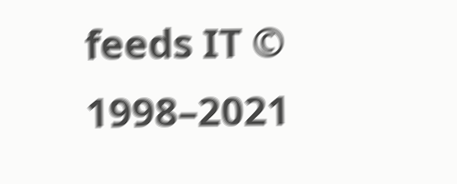feeds IT © 1998–2021